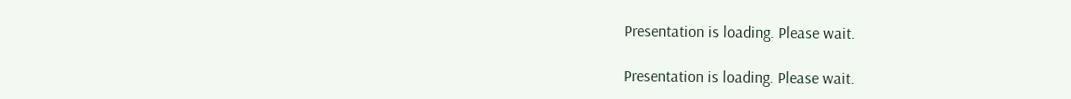Presentation is loading. Please wait.

Presentation is loading. Please wait.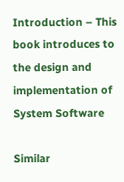Introduction – This book introduces to the design and implementation of System Software

Similar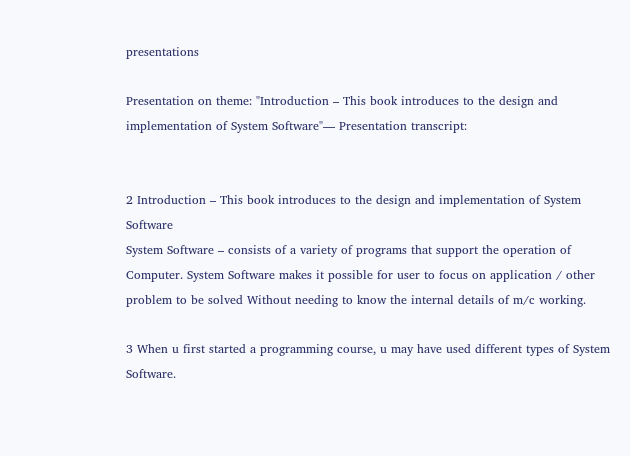presentations

Presentation on theme: "Introduction – This book introduces to the design and implementation of System Software"— Presentation transcript:


2 Introduction – This book introduces to the design and implementation of System Software
System Software – consists of a variety of programs that support the operation of Computer. System Software makes it possible for user to focus on application / other problem to be solved Without needing to know the internal details of m/c working.

3 When u first started a programming course, u may have used different types of System Software.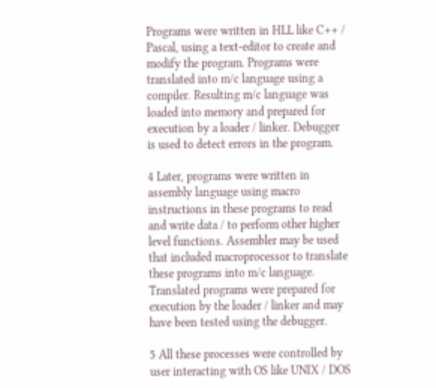Programs were written in HLL like C++ / Pascal, using a text-editor to create and modify the program. Programs were translated into m/c language using a compiler. Resulting m/c language was loaded into memory and prepared for execution by a loader / linker. Debugger is used to detect errors in the program.

4 Later, programs were written in assembly language using macro instructions in these programs to read and write data / to perform other higher level functions. Assembler may be used that included macroprocessor to translate these programs into m/c language. Translated programs were prepared for execution by the loader / linker and may have been tested using the debugger.

5 All these processes were controlled by user interacting with OS like UNIX / DOS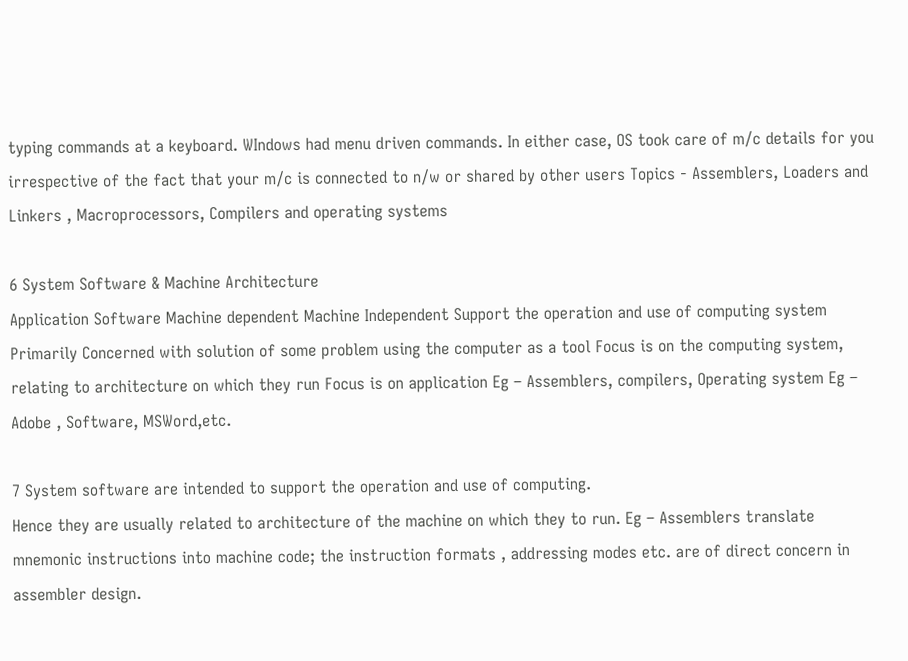typing commands at a keyboard. WIndows had menu driven commands. In either case, OS took care of m/c details for you irrespective of the fact that your m/c is connected to n/w or shared by other users Topics - Assemblers, Loaders and Linkers , Macroprocessors, Compilers and operating systems

6 System Software & Machine Architecture
Application Software Machine dependent Machine Independent Support the operation and use of computing system Primarily Concerned with solution of some problem using the computer as a tool Focus is on the computing system, relating to architecture on which they run Focus is on application Eg – Assemblers, compilers, Operating system Eg – Adobe , Software, MSWord,etc.

7 System software are intended to support the operation and use of computing.
Hence they are usually related to architecture of the machine on which they to run. Eg – Assemblers translate mnemonic instructions into machine code; the instruction formats , addressing modes etc. are of direct concern in assembler design.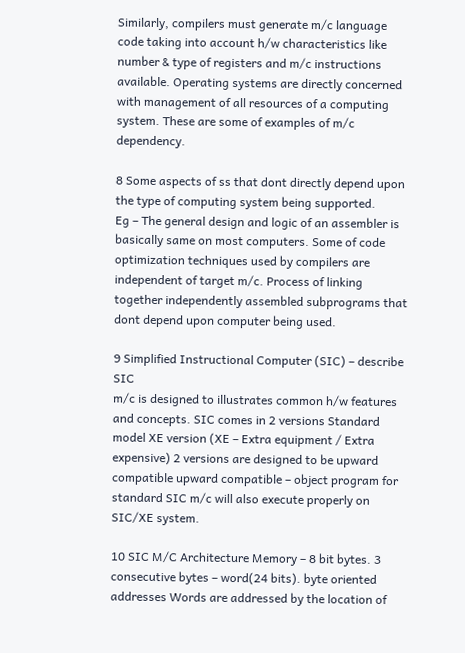Similarly, compilers must generate m/c language code taking into account h/w characteristics like number & type of registers and m/c instructions available. Operating systems are directly concerned with management of all resources of a computing system. These are some of examples of m/c dependency.

8 Some aspects of ss that dont directly depend upon the type of computing system being supported.
Eg – The general design and logic of an assembler is basically same on most computers. Some of code optimization techniques used by compilers are independent of target m/c. Process of linking together independently assembled subprograms that dont depend upon computer being used.

9 Simplified Instructional Computer (SIC) – describe SIC
m/c is designed to illustrates common h/w features and concepts. SIC comes in 2 versions Standard model XE version (XE – Extra equipment / Extra expensive) 2 versions are designed to be upward compatible upward compatible – object program for standard SIC m/c will also execute properly on SIC/XE system.

10 SIC M/C Architecture Memory – 8 bit bytes. 3 consecutive bytes – word(24 bits). byte oriented addresses Words are addressed by the location of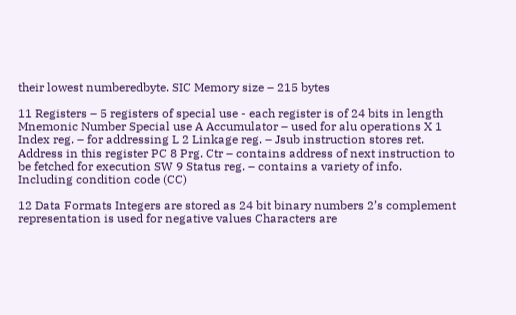their lowest numberedbyte. SIC Memory size – 215 bytes

11 Registers – 5 registers of special use - each register is of 24 bits in length
Mnemonic Number Special use A Accumulator – used for alu operations X 1 Index reg. – for addressing L 2 Linkage reg. – Jsub instruction stores ret. Address in this register PC 8 Prg. Ctr – contains address of next instruction to be fetched for execution SW 9 Status reg. – contains a variety of info. Including condition code (CC)

12 Data Formats Integers are stored as 24 bit binary numbers 2’s complement representation is used for negative values Characters are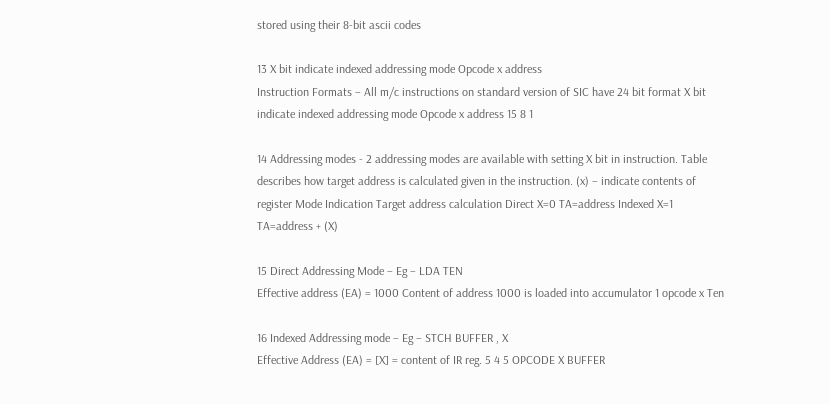stored using their 8-bit ascii codes

13 X bit indicate indexed addressing mode Opcode x address
Instruction Formats – All m/c instructions on standard version of SIC have 24 bit format X bit indicate indexed addressing mode Opcode x address 15 8 1

14 Addressing modes - 2 addressing modes are available with setting X bit in instruction. Table describes how target address is calculated given in the instruction. (x) – indicate contents of register Mode Indication Target address calculation Direct X=0 TA=address Indexed X=1 TA=address + (X)

15 Direct Addressing Mode – Eg – LDA TEN
Effective address (EA) = 1000 Content of address 1000 is loaded into accumulator 1 opcode x Ten

16 Indexed Addressing mode – Eg – STCH BUFFER , X
Effective Address (EA) = [X] = content of IR reg. 5 4 5 OPCODE X BUFFER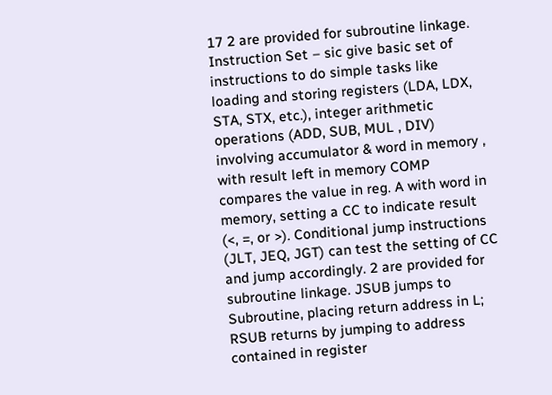17 2 are provided for subroutine linkage.
Instruction Set – sic give basic set of instructions to do simple tasks like loading and storing registers (LDA, LDX, STA, STX, etc.), integer arithmetic operations (ADD, SUB, MUL , DIV) involving accumulator & word in memory , with result left in memory COMP compares the value in reg. A with word in memory, setting a CC to indicate result (<, =, or >). Conditional jump instructions (JLT, JEQ, JGT) can test the setting of CC and jump accordingly. 2 are provided for subroutine linkage. JSUB jumps to Subroutine, placing return address in L; RSUB returns by jumping to address contained in register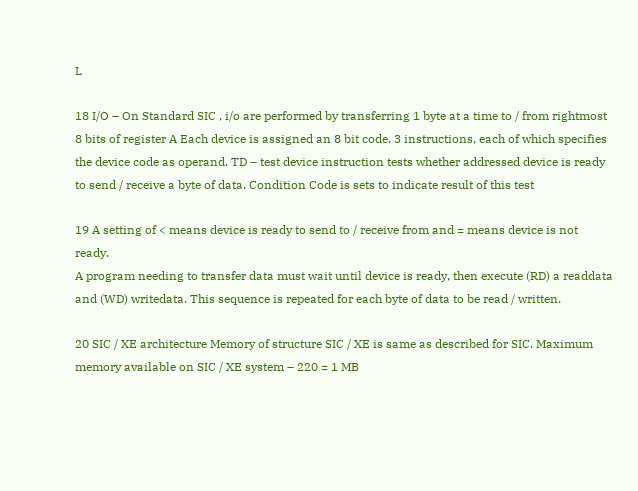L

18 I/O – On Standard SIC , i/o are performed by transferring 1 byte at a time to / from rightmost 8 bits of register A Each device is assigned an 8 bit code. 3 instructions, each of which specifies the device code as operand. TD – test device instruction tests whether addressed device is ready to send / receive a byte of data. Condition Code is sets to indicate result of this test

19 A setting of < means device is ready to send to / receive from and = means device is not ready.
A program needing to transfer data must wait until device is ready, then execute (RD) a readdata and (WD) writedata. This sequence is repeated for each byte of data to be read / written.

20 SIC / XE architecture Memory of structure SIC / XE is same as described for SIC. Maximum memory available on SIC / XE system – 220 = 1 MB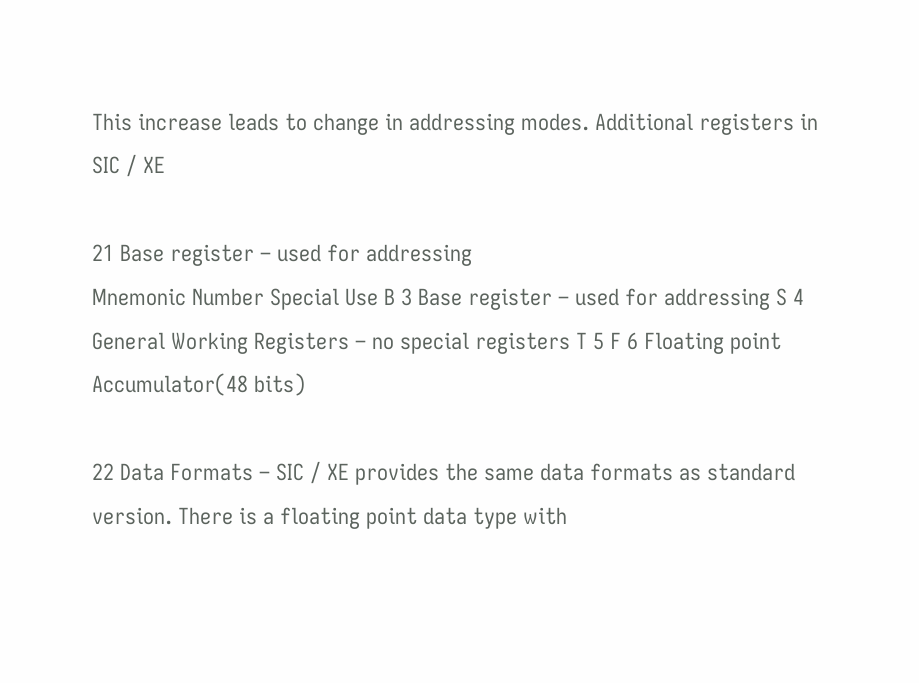This increase leads to change in addressing modes. Additional registers in SIC / XE

21 Base register – used for addressing
Mnemonic Number Special Use B 3 Base register – used for addressing S 4 General Working Registers – no special registers T 5 F 6 Floating point Accumulator(48 bits)

22 Data Formats – SIC / XE provides the same data formats as standard version. There is a floating point data type with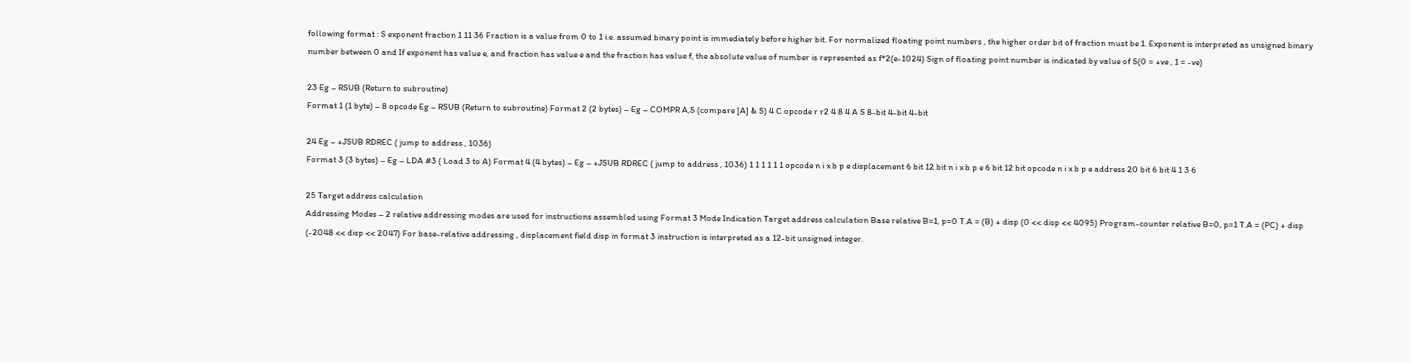following format : S exponent fraction 1 11 36 Fraction is a value from 0 to 1 i.e. assumed binary point is immediately before higher bit. For normalized floating point numbers , the higher order bit of fraction must be 1. Exponent is interpreted as unsigned binary number between 0 and If exponent has value e, and fraction has value e and the fraction has value f, the absolute value of number is represented as f*2(e-1024) Sign of floating point number is indicated by value of S(0 = +ve , 1 = -ve)

23 Eg – RSUB (Return to subroutine)
Format 1 (1 byte) – 8 opcode Eg – RSUB (Return to subroutine) Format 2 (2 bytes) – Eg – COMPR A,S (compare [A] & S) 4 C opcode r r2 4 8 4 A S 8-bit 4-bit 4-bit

24 Eg – +JSUB RDREC ( jump to address , 1036)
Format 3 (3 bytes) – Eg – LDA #3 ( Load 3 to A) Format 4 (4 bytes) – Eg – +JSUB RDREC ( jump to address , 1036) 1 1 1 1 1 1 opcode n i x b p e displacement 6 bit 12 bit n i x b p e 6 bit 12 bit opcode n i x b p e address 20 bit 6 bit 4 1 3 6

25 Target address calculation
Addressing Modes – 2 relative addressing modes are used for instructions assembled using Format 3 Mode Indication Target address calculation Base relative B=1, p=0 T.A = (B) + disp (0 << disp << 4095) Program-counter relative B=0, p=1 T.A = (PC) + disp (-2048 << disp << 2047) For base-relative addressing , displacement field disp in format 3 instruction is interpreted as a 12-bit unsigned integer.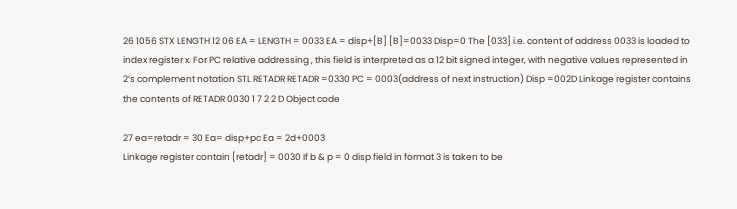26 1056 STX LENGTH 12 06 EA = LENGTH = 0033 EA = disp+[B] [B]=0033 Disp=0 The [033] i.e. content of address 0033 is loaded to index register x. For PC relative addressing , this field is interpreted as a 12 bit signed integer, with negative values represented in 2’s complement notation STL RETADR RETADR =0330 PC = 0003(address of next instruction) Disp =002D Linkage register contains the contents of RETADR 0030 1 7 2 2 D Object code

27 ea=retadr = 30 Ea= disp+pc Ea = 2d+0003
Linkage register contain [retadr] = 0030 If b & p = 0 disp field in format 3 is taken to be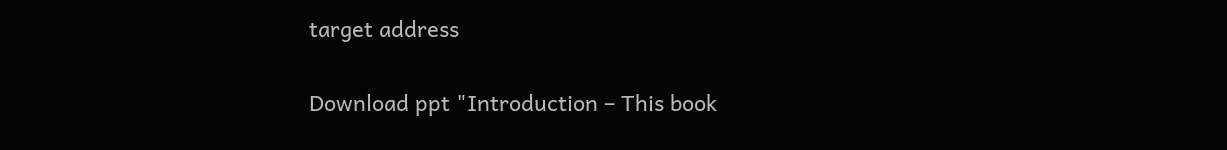target address

Download ppt "Introduction – This book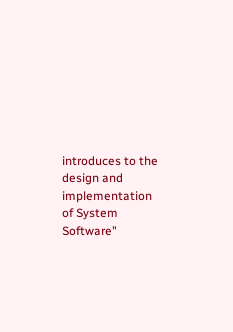introduces to the design and implementation of System Software"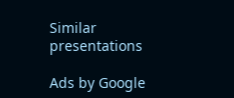Similar presentations

Ads by Google